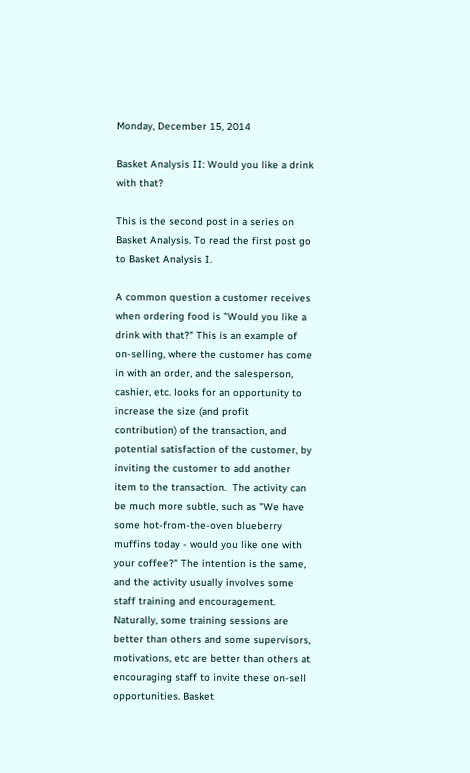Monday, December 15, 2014

Basket Analysis II: Would you like a drink with that?

This is the second post in a series on Basket Analysis. To read the first post go to Basket Analysis I.

A common question a customer receives when ordering food is "Would you like a drink with that?" This is an example of on-selling, where the customer has come in with an order, and the salesperson, cashier, etc. looks for an opportunity to increase the size (and profit contribution) of the transaction, and potential satisfaction of the customer, by inviting the customer to add another item to the transaction.  The activity can be much more subtle, such as "We have some hot-from-the-oven blueberry muffins today - would you like one with your coffee?" The intention is the same, and the activity usually involves some staff training and encouragement. Naturally, some training sessions are better than others and some supervisors, motivations, etc are better than others at encouraging staff to invite these on-sell opportunities. Basket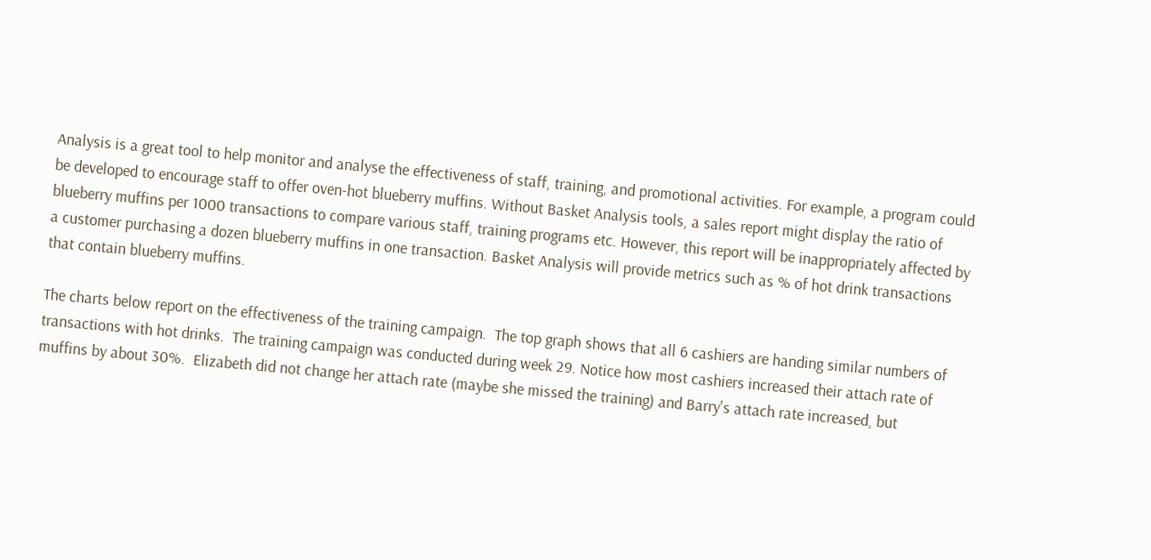Analysis is a great tool to help monitor and analyse the effectiveness of staff, training, and promotional activities. For example, a program could be developed to encourage staff to offer oven-hot blueberry muffins. Without Basket Analysis tools, a sales report might display the ratio of blueberry muffins per 1000 transactions to compare various staff, training programs etc. However, this report will be inappropriately affected by a customer purchasing a dozen blueberry muffins in one transaction. Basket Analysis will provide metrics such as % of hot drink transactions that contain blueberry muffins.

The charts below report on the effectiveness of the training campaign.  The top graph shows that all 6 cashiers are handing similar numbers of transactions with hot drinks.  The training campaign was conducted during week 29. Notice how most cashiers increased their attach rate of muffins by about 30%.  Elizabeth did not change her attach rate (maybe she missed the training) and Barry's attach rate increased, but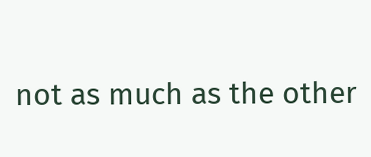not as much as the other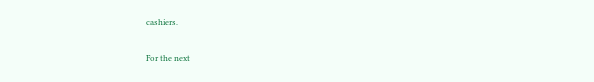cashiers.

For the next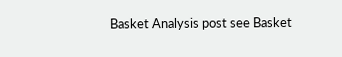Basket Analysis post see Basket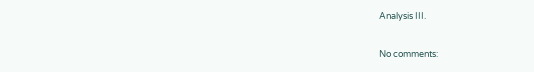Analysis III.

No comments: